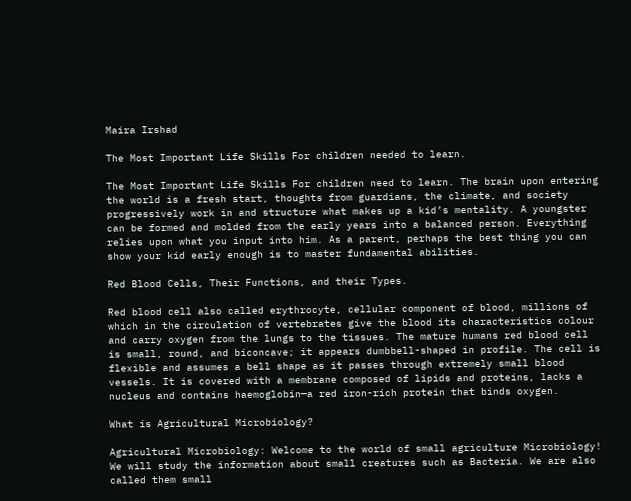Maira Irshad

The Most Important Life Skills For children needed to learn.

The Most Important Life Skills For children need to learn. The brain upon entering the world is a fresh start, thoughts from guardians, the climate, and society progressively work in and structure what makes up a kid’s mentality. A youngster can be formed and molded from the early years into a balanced person. Everything relies upon what you input into him. As a parent, perhaps the best thing you can show your kid early enough is to master fundamental abilities.

Red Blood Cells, Their Functions, and their Types.

Red blood cell also called erythrocyte, cellular component of blood, millions of which in the circulation of vertebrates give the blood its characteristics colour and carry oxygen from the lungs to the tissues. The mature humans red blood cell is small, round, and biconcave; it appears dumbbell-shaped in profile. The cell is flexible and assumes a bell shape as it passes through extremely small blood vessels. It is covered with a membrane composed of lipids and proteins, lacks a nucleus and contains haemoglobin—a red iron-rich protein that binds oxygen.

What is Agricultural Microbiology?

Agricultural Microbiology: Welcome to the world of small agriculture Microbiology! We will study the information about small creatures such as Bacteria. We are also called them small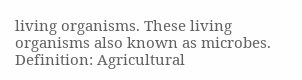living organisms. These living organisms also known as microbes. Definition: Agricultural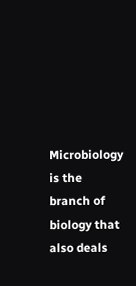Microbiology is the branch of biology that also deals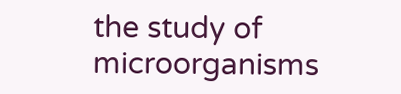the study of microorganisms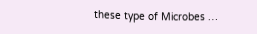these type of Microbes …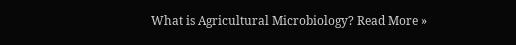What is Agricultural Microbiology? Read More »